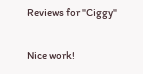Reviews for "Ciggy"

Nice work!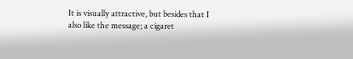It is visually attractive, but besides that I also like the message; a cigaret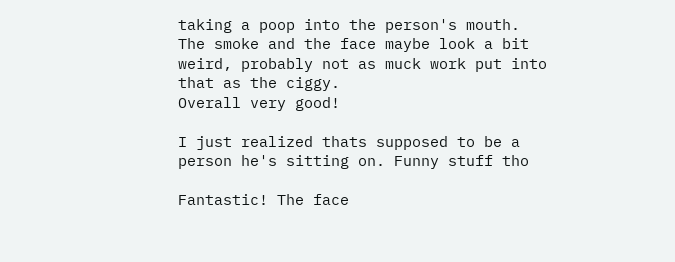taking a poop into the person's mouth.
The smoke and the face maybe look a bit weird, probably not as muck work put into that as the ciggy.
Overall very good!

I just realized thats supposed to be a person he's sitting on. Funny stuff tho

Fantastic! The face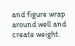and figure wrap around well and create weight.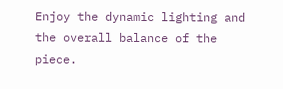Enjoy the dynamic lighting and the overall balance of the piece.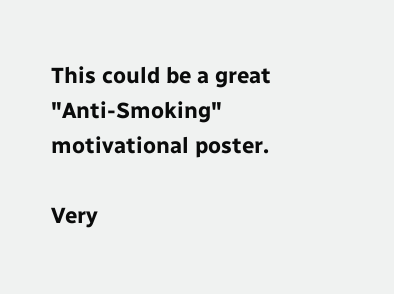This could be a great "Anti-Smoking" motivational poster.

Very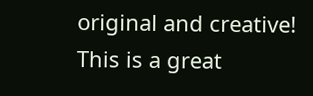original and creative! This is a great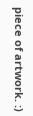piece of artwork. :)